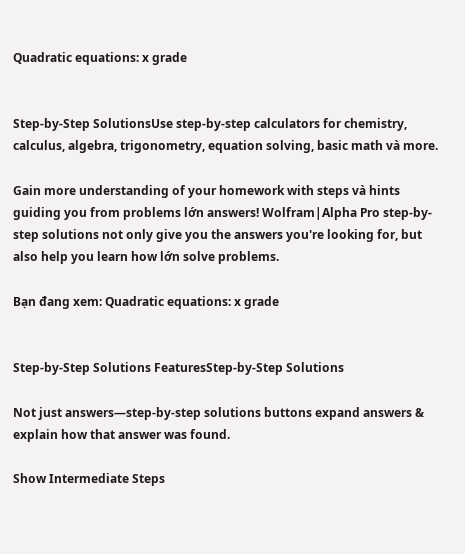Quadratic equations: x grade


Step-by-Step SolutionsUse step-by-step calculators for chemistry, calculus, algebra, trigonometry, equation solving, basic math và more.

Gain more understanding of your homework with steps và hints guiding you from problems lớn answers! Wolfram|Alpha Pro step-by-step solutions not only give you the answers you're looking for, but also help you learn how lớn solve problems.

Bạn đang xem: Quadratic equations: x grade


Step-by-Step Solutions FeaturesStep-by-Step Solutions

Not just answers—step-by-step solutions buttons expand answers & explain how that answer was found.

Show Intermediate Steps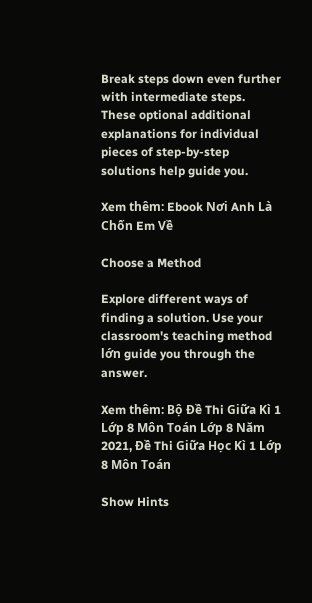Break steps down even further with intermediate steps. These optional additional explanations for individual pieces of step-by-step solutions help guide you.

Xem thêm: Ebook Nơi Anh Là Chốn Em Về

Choose a Method

Explore different ways of finding a solution. Use your classroom's teaching method lớn guide you through the answer.

Xem thêm: Bộ Đề Thi Giữa Kì 1 Lớp 8 Môn Toán Lớp 8 Năm 2021, Đề Thi Giữa Học Kì 1 Lớp 8 Môn Toán

Show Hints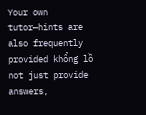Your own tutor—hints are also frequently provided khổng lồ not just provide answers,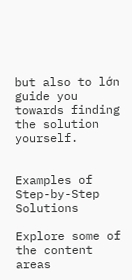but also to lớn guide you towards finding the solution yourself.


Examples of Step-by-Step Solutions

Explore some of the content areas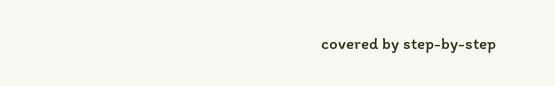covered by step-by-step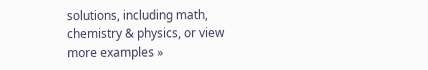solutions, including math, chemistry & physics, or view more examples »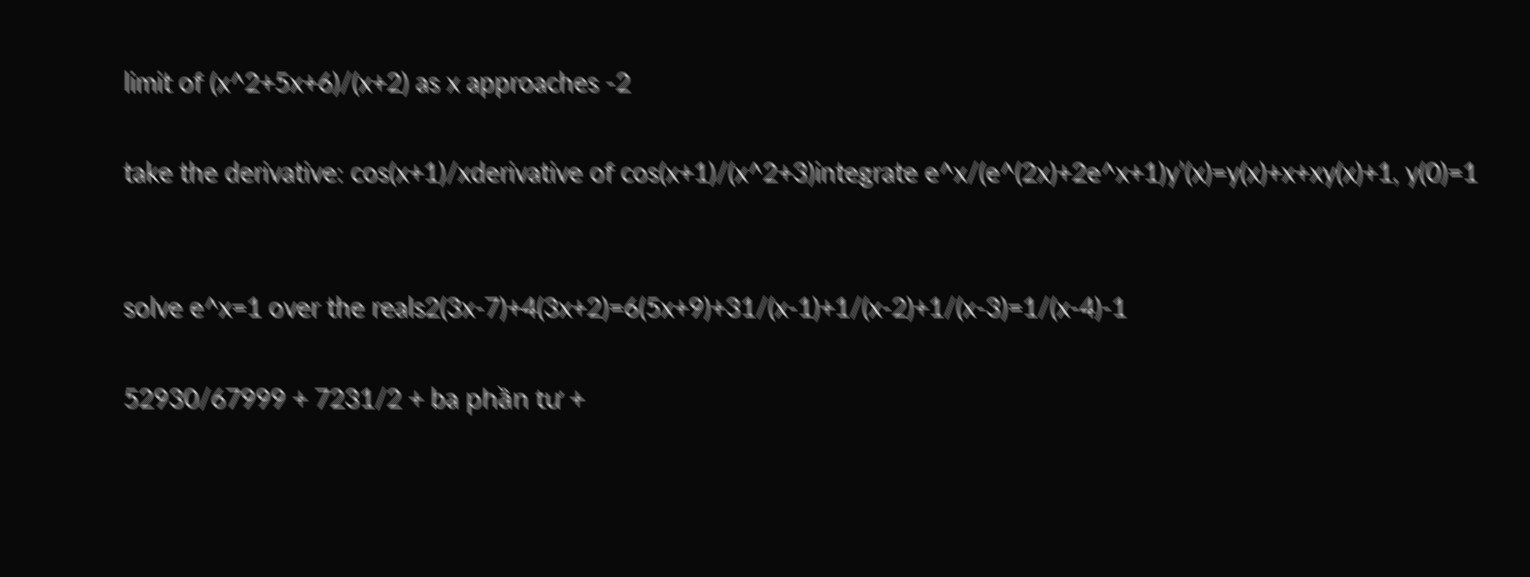limit of (x^2+5x+6)/(x+2) as x approaches -2

take the derivative: cos(x+1)/xderivative of cos(x+1)/(x^2+3)integrate e^x/(e^(2x)+2e^x+1)y’(x)=y(x)+x+xy(x)+1, y(0)=1


solve e^x=1 over the reals2(3x-7)+4(3x+2)=6(5x+9)+31/(x-1)+1/(x-2)+1/(x-3)=1/(x-4)-1

52930/67999 + 7231/2 + ba phần tư +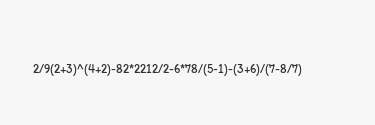2/9(2+3)^(4+2)-82*2212/2-6*78/(5-1)-(3+6)/(7-8/7)